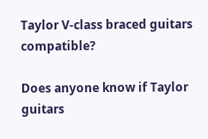Taylor V-class braced guitars compatible?

Does anyone know if Taylor guitars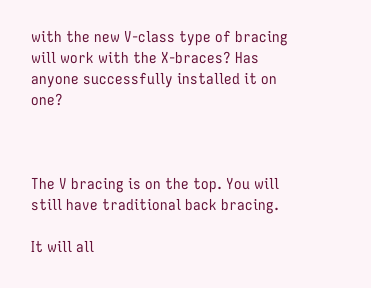with the new V-class type of bracing will work with the X-braces? Has anyone successfully installed it on one?



The V bracing is on the top. You will still have traditional back bracing.

It will all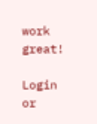work great!

Login or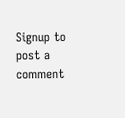Signup to post a comment